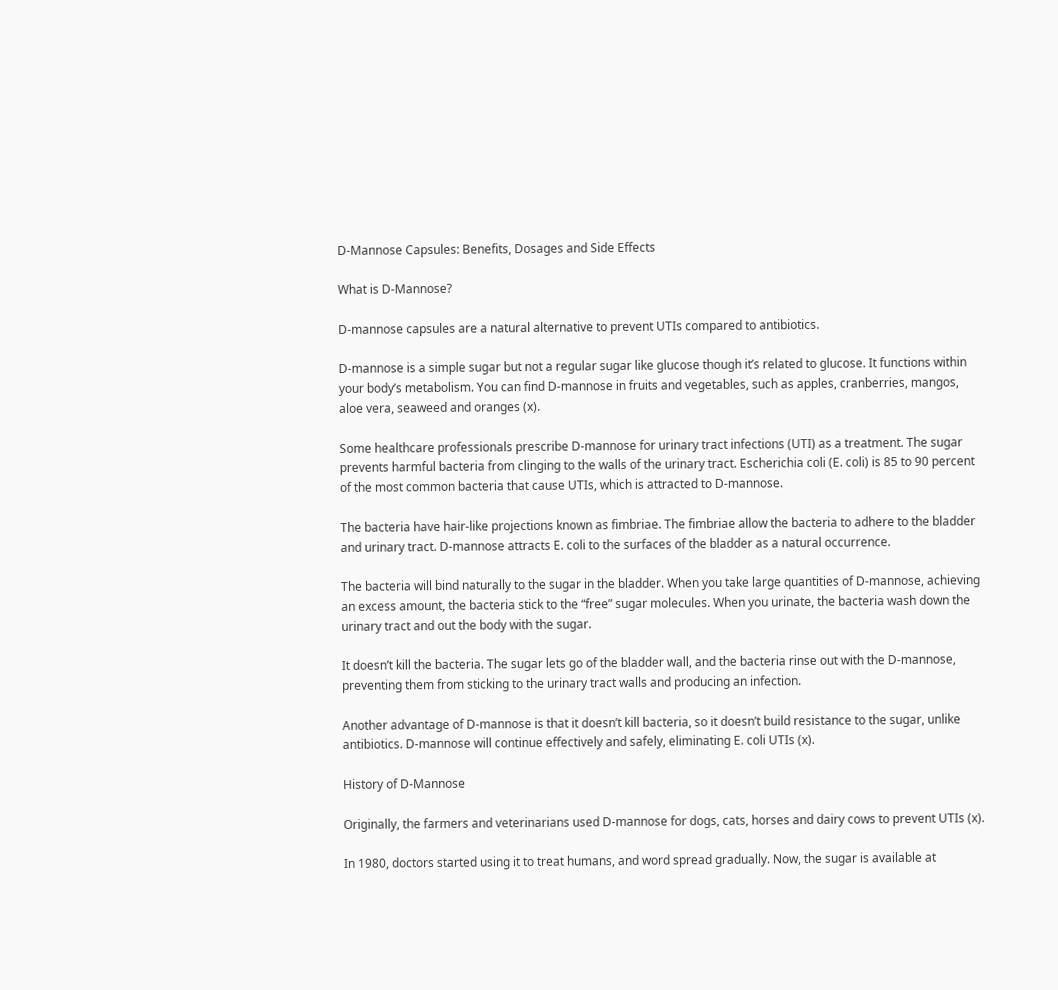D-Mannose Capsules: Benefits, Dosages and Side Effects

What is D-Mannose?

D-mannose capsules are a natural alternative to prevent UTIs compared to antibiotics.

D-mannose is a simple sugar but not a regular sugar like glucose though it’s related to glucose. It functions within your body’s metabolism. You can find D-mannose in fruits and vegetables, such as apples, cranberries, mangos, aloe vera, seaweed and oranges (x).

Some healthcare professionals prescribe D-mannose for urinary tract infections (UTI) as a treatment. The sugar prevents harmful bacteria from clinging to the walls of the urinary tract. Escherichia coli (E. coli) is 85 to 90 percent of the most common bacteria that cause UTIs, which is attracted to D-mannose.

The bacteria have hair-like projections known as fimbriae. The fimbriae allow the bacteria to adhere to the bladder and urinary tract. D-mannose attracts E. coli to the surfaces of the bladder as a natural occurrence.

The bacteria will bind naturally to the sugar in the bladder. When you take large quantities of D-mannose, achieving an excess amount, the bacteria stick to the “free” sugar molecules. When you urinate, the bacteria wash down the urinary tract and out the body with the sugar.

It doesn’t kill the bacteria. The sugar lets go of the bladder wall, and the bacteria rinse out with the D-mannose, preventing them from sticking to the urinary tract walls and producing an infection.

Another advantage of D-mannose is that it doesn’t kill bacteria, so it doesn’t build resistance to the sugar, unlike antibiotics. D-mannose will continue effectively and safely, eliminating E. coli UTIs (x).

History of D-Mannose

Originally, the farmers and veterinarians used D-mannose for dogs, cats, horses and dairy cows to prevent UTIs (x).

In 1980, doctors started using it to treat humans, and word spread gradually. Now, the sugar is available at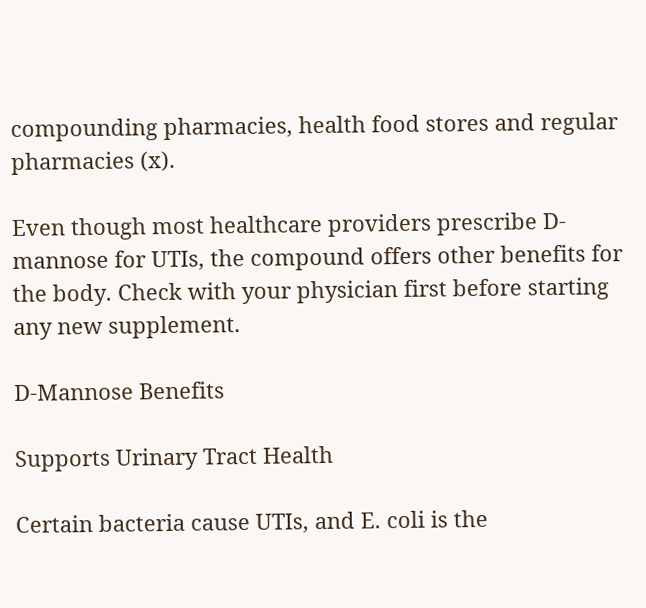compounding pharmacies, health food stores and regular pharmacies (x).

Even though most healthcare providers prescribe D-mannose for UTIs, the compound offers other benefits for the body. Check with your physician first before starting any new supplement.

D-Mannose Benefits

Supports Urinary Tract Health

Certain bacteria cause UTIs, and E. coli is the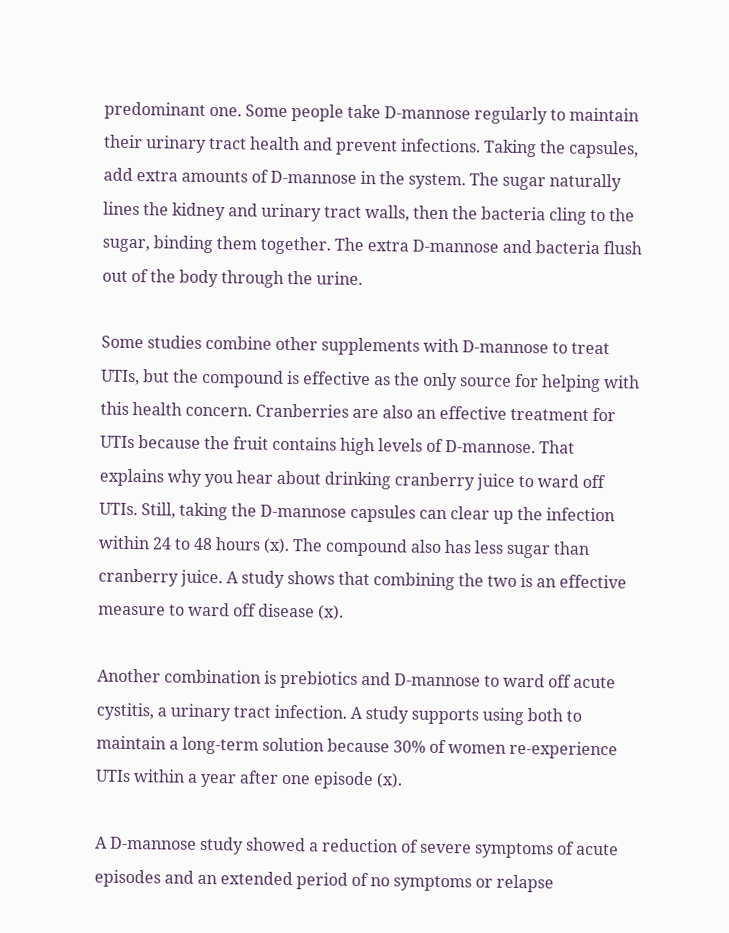predominant one. Some people take D-mannose regularly to maintain their urinary tract health and prevent infections. Taking the capsules, add extra amounts of D-mannose in the system. The sugar naturally lines the kidney and urinary tract walls, then the bacteria cling to the sugar, binding them together. The extra D-mannose and bacteria flush out of the body through the urine.

Some studies combine other supplements with D-mannose to treat UTIs, but the compound is effective as the only source for helping with this health concern. Cranberries are also an effective treatment for UTIs because the fruit contains high levels of D-mannose. That explains why you hear about drinking cranberry juice to ward off UTIs. Still, taking the D-mannose capsules can clear up the infection within 24 to 48 hours (x). The compound also has less sugar than cranberry juice. A study shows that combining the two is an effective measure to ward off disease (x).

Another combination is prebiotics and D-mannose to ward off acute cystitis, a urinary tract infection. A study supports using both to maintain a long-term solution because 30% of women re-experience UTIs within a year after one episode (x).

A D-mannose study showed a reduction of severe symptoms of acute episodes and an extended period of no symptoms or relapse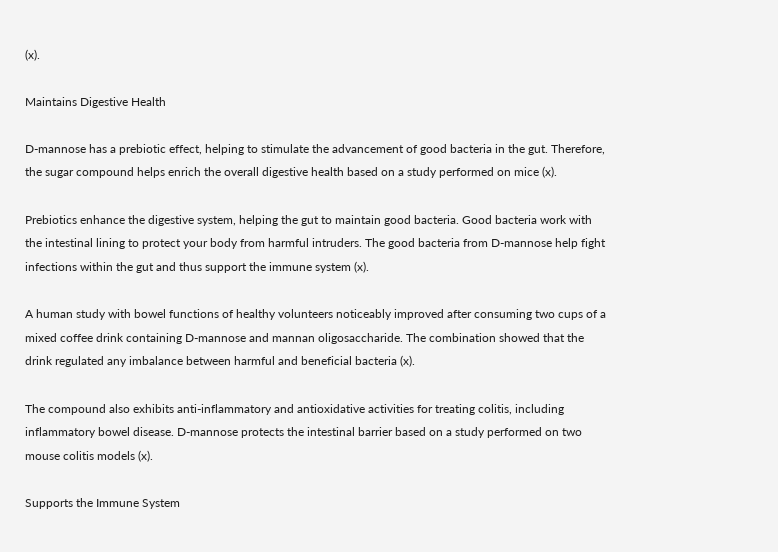(x).

Maintains Digestive Health

D-mannose has a prebiotic effect, helping to stimulate the advancement of good bacteria in the gut. Therefore, the sugar compound helps enrich the overall digestive health based on a study performed on mice (x).

Prebiotics enhance the digestive system, helping the gut to maintain good bacteria. Good bacteria work with the intestinal lining to protect your body from harmful intruders. The good bacteria from D-mannose help fight infections within the gut and thus support the immune system (x).

A human study with bowel functions of healthy volunteers noticeably improved after consuming two cups of a mixed coffee drink containing D-mannose and mannan oligosaccharide. The combination showed that the drink regulated any imbalance between harmful and beneficial bacteria (x).

The compound also exhibits anti-inflammatory and antioxidative activities for treating colitis, including inflammatory bowel disease. D-mannose protects the intestinal barrier based on a study performed on two mouse colitis models (x).

Supports the Immune System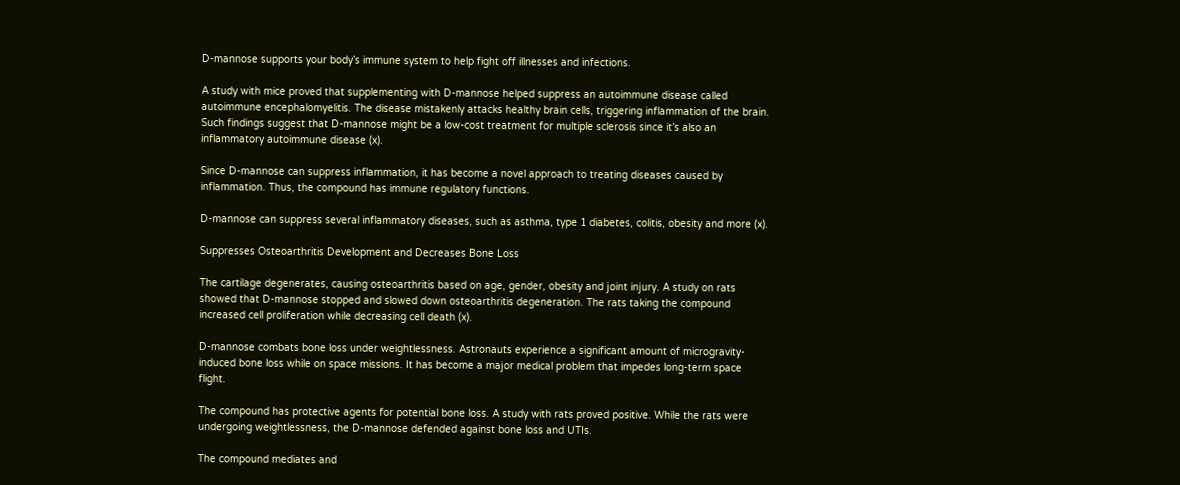D-mannose supports your body’s immune system to help fight off illnesses and infections.

A study with mice proved that supplementing with D-mannose helped suppress an autoimmune disease called autoimmune encephalomyelitis. The disease mistakenly attacks healthy brain cells, triggering inflammation of the brain. Such findings suggest that D-mannose might be a low-cost treatment for multiple sclerosis since it’s also an inflammatory autoimmune disease (x).

Since D-mannose can suppress inflammation, it has become a novel approach to treating diseases caused by inflammation. Thus, the compound has immune regulatory functions.

D-mannose can suppress several inflammatory diseases, such as asthma, type 1 diabetes, colitis, obesity and more (x).

Suppresses Osteoarthritis Development and Decreases Bone Loss

The cartilage degenerates, causing osteoarthritis based on age, gender, obesity and joint injury. A study on rats showed that D-mannose stopped and slowed down osteoarthritis degeneration. The rats taking the compound increased cell proliferation while decreasing cell death (x).

D-mannose combats bone loss under weightlessness. Astronauts experience a significant amount of microgravity-induced bone loss while on space missions. It has become a major medical problem that impedes long-term space flight.

The compound has protective agents for potential bone loss. A study with rats proved positive. While the rats were undergoing weightlessness, the D-mannose defended against bone loss and UTIs.

The compound mediates and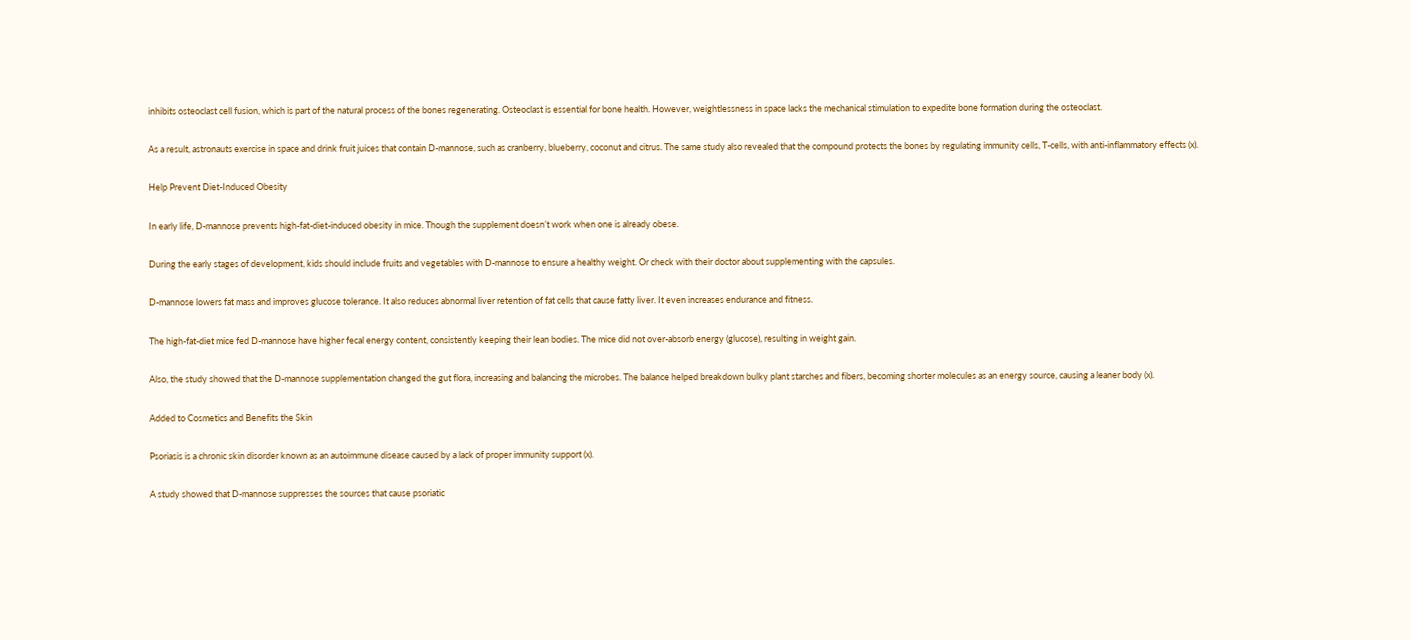inhibits osteoclast cell fusion, which is part of the natural process of the bones regenerating. Osteoclast is essential for bone health. However, weightlessness in space lacks the mechanical stimulation to expedite bone formation during the osteoclast.

As a result, astronauts exercise in space and drink fruit juices that contain D-mannose, such as cranberry, blueberry, coconut and citrus. The same study also revealed that the compound protects the bones by regulating immunity cells, T-cells, with anti-inflammatory effects (x).

Help Prevent Diet-Induced Obesity

In early life, D-mannose prevents high-fat-diet-induced obesity in mice. Though the supplement doesn’t work when one is already obese.

During the early stages of development, kids should include fruits and vegetables with D-mannose to ensure a healthy weight. Or check with their doctor about supplementing with the capsules.

D-mannose lowers fat mass and improves glucose tolerance. It also reduces abnormal liver retention of fat cells that cause fatty liver. It even increases endurance and fitness.

The high-fat-diet mice fed D-mannose have higher fecal energy content, consistently keeping their lean bodies. The mice did not over-absorb energy (glucose), resulting in weight gain.

Also, the study showed that the D-mannose supplementation changed the gut flora, increasing and balancing the microbes. The balance helped breakdown bulky plant starches and fibers, becoming shorter molecules as an energy source, causing a leaner body (x).

Added to Cosmetics and Benefits the Skin

Psoriasis is a chronic skin disorder known as an autoimmune disease caused by a lack of proper immunity support (x).

A study showed that D-mannose suppresses the sources that cause psoriatic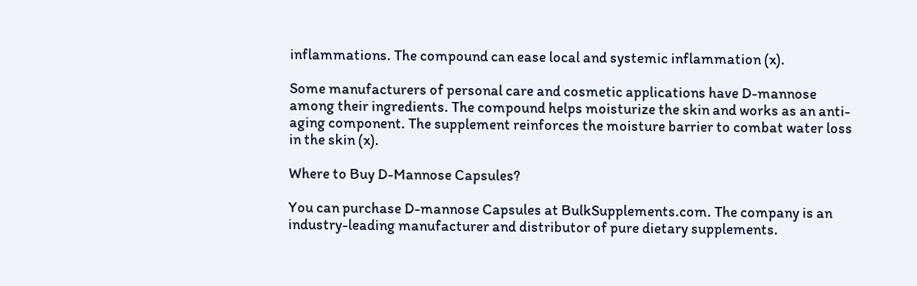inflammations. The compound can ease local and systemic inflammation (x).

Some manufacturers of personal care and cosmetic applications have D-mannose among their ingredients. The compound helps moisturize the skin and works as an anti-aging component. The supplement reinforces the moisture barrier to combat water loss in the skin (x).

Where to Buy D-Mannose Capsules?

You can purchase D-mannose Capsules at BulkSupplements.com. The company is an industry-leading manufacturer and distributor of pure dietary supplements.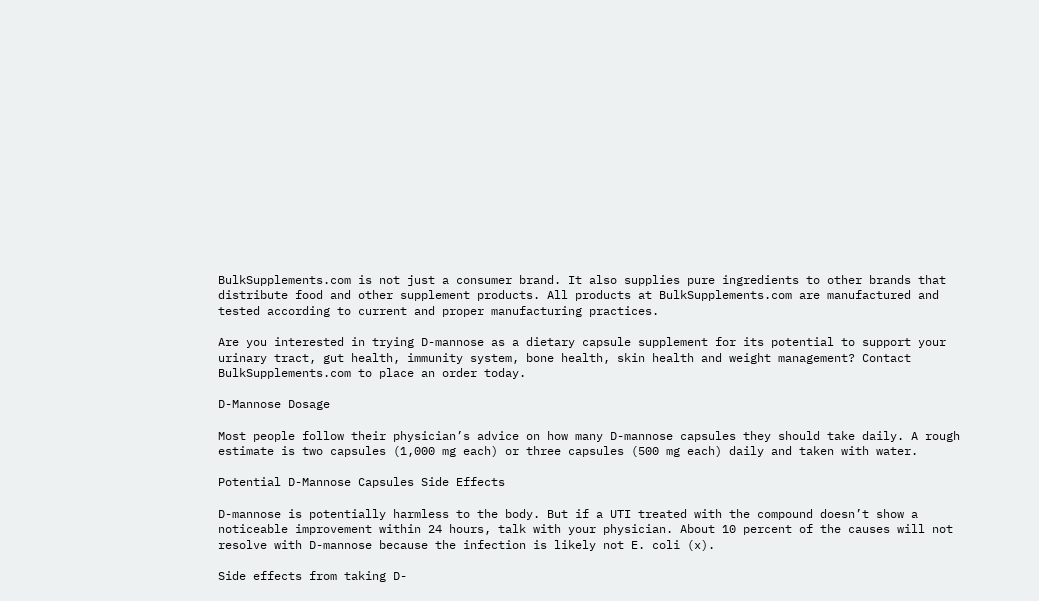BulkSupplements.com is not just a consumer brand. It also supplies pure ingredients to other brands that distribute food and other supplement products. All products at BulkSupplements.com are manufactured and tested according to current and proper manufacturing practices.

Are you interested in trying D-mannose as a dietary capsule supplement for its potential to support your urinary tract, gut health, immunity system, bone health, skin health and weight management? Contact BulkSupplements.com to place an order today.

D-Mannose Dosage

Most people follow their physician’s advice on how many D-mannose capsules they should take daily. A rough estimate is two capsules (1,000 mg each) or three capsules (500 mg each) daily and taken with water.

Potential D-Mannose Capsules Side Effects

D-mannose is potentially harmless to the body. But if a UTI treated with the compound doesn’t show a noticeable improvement within 24 hours, talk with your physician. About 10 percent of the causes will not resolve with D-mannose because the infection is likely not E. coli (x).

Side effects from taking D-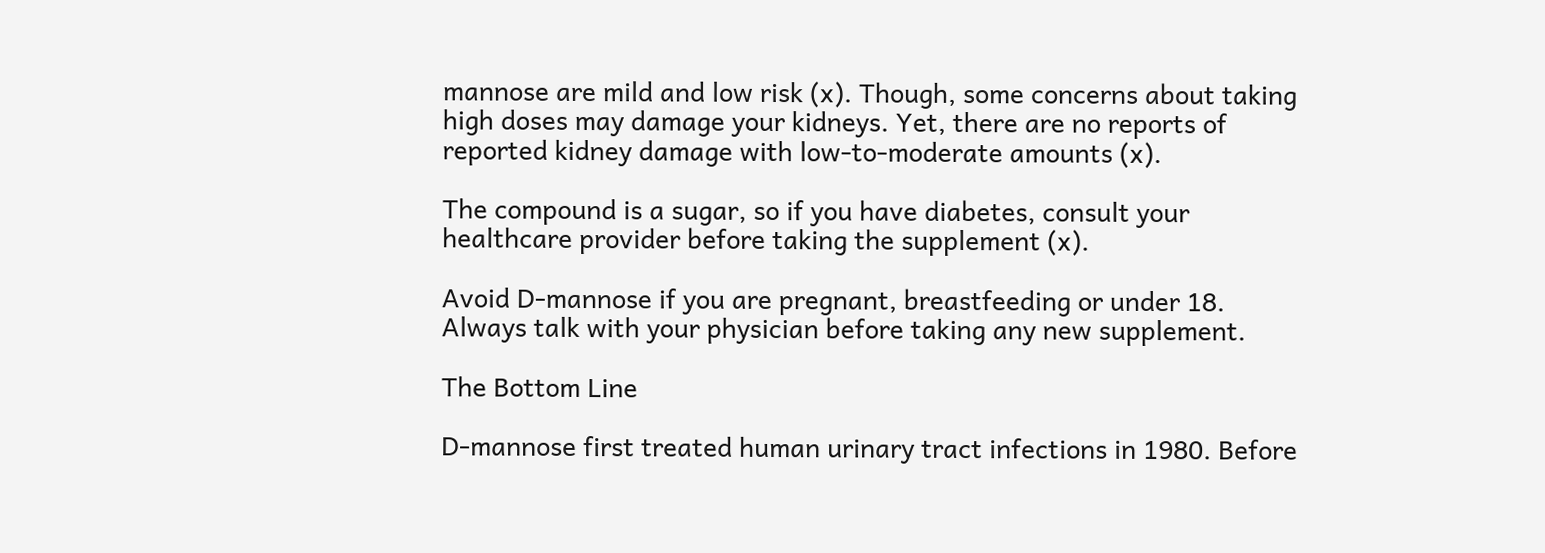mannose are mild and low risk (x). Though, some concerns about taking high doses may damage your kidneys. Yet, there are no reports of reported kidney damage with low-to-moderate amounts (x).

The compound is a sugar, so if you have diabetes, consult your healthcare provider before taking the supplement (x).

Avoid D-mannose if you are pregnant, breastfeeding or under 18. Always talk with your physician before taking any new supplement.

The Bottom Line

D-mannose first treated human urinary tract infections in 1980. Before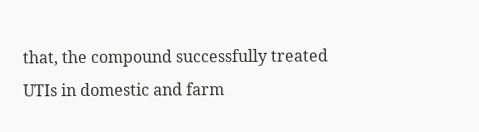that, the compound successfully treated UTIs in domestic and farm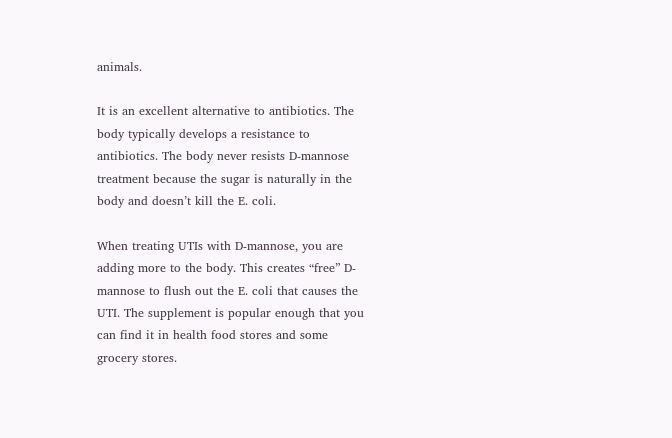animals.

It is an excellent alternative to antibiotics. The body typically develops a resistance to antibiotics. The body never resists D-mannose treatment because the sugar is naturally in the body and doesn’t kill the E. coli.

When treating UTIs with D-mannose, you are adding more to the body. This creates “free” D-mannose to flush out the E. coli that causes the UTI. The supplement is popular enough that you can find it in health food stores and some grocery stores.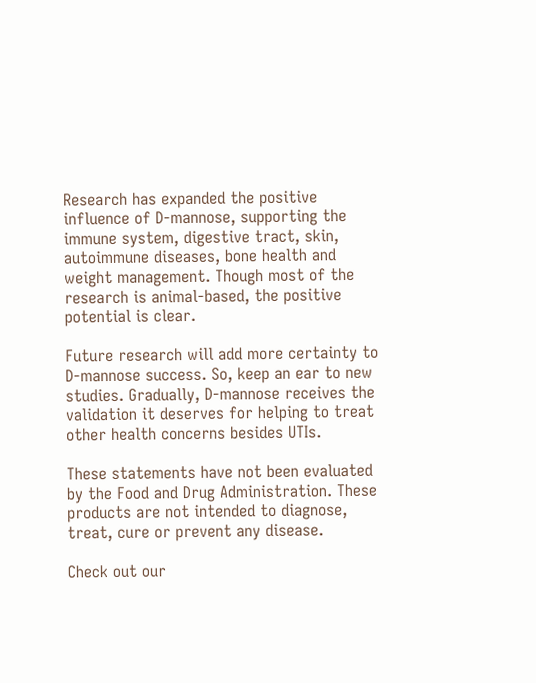Research has expanded the positive influence of D-mannose, supporting the immune system, digestive tract, skin, autoimmune diseases, bone health and weight management. Though most of the research is animal-based, the positive potential is clear.

Future research will add more certainty to D-mannose success. So, keep an ear to new studies. Gradually, D-mannose receives the validation it deserves for helping to treat other health concerns besides UTIs.

These statements have not been evaluated by the Food and Drug Administration. These products are not intended to diagnose, treat, cure or prevent any disease.

Check out our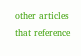other articles that reference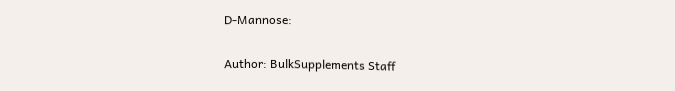D-Mannose:

Author: BulkSupplements Staff